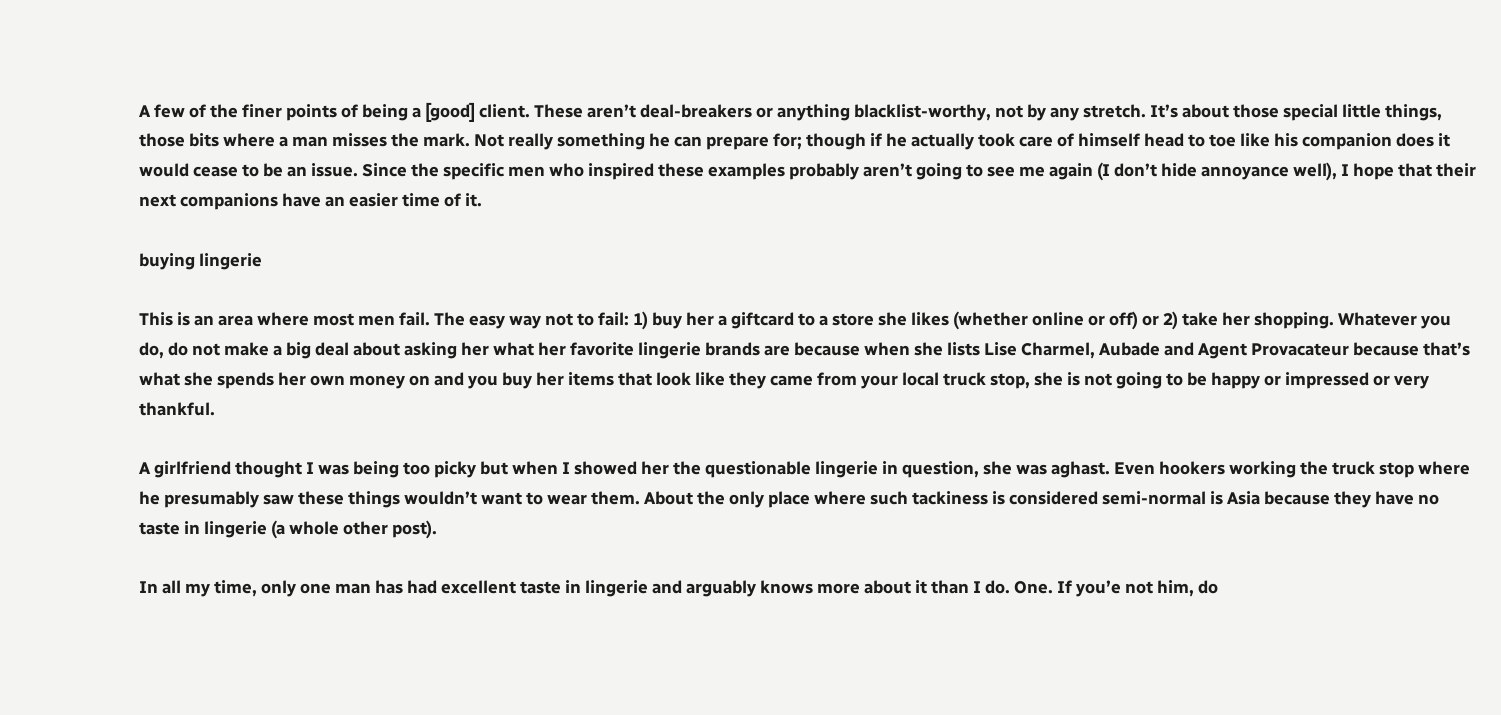A few of the finer points of being a [good] client. These aren’t deal-breakers or anything blacklist-worthy, not by any stretch. It’s about those special little things, those bits where a man misses the mark. Not really something he can prepare for; though if he actually took care of himself head to toe like his companion does it would cease to be an issue. Since the specific men who inspired these examples probably aren’t going to see me again (I don’t hide annoyance well), I hope that their next companions have an easier time of it.

buying lingerie

This is an area where most men fail. The easy way not to fail: 1) buy her a giftcard to a store she likes (whether online or off) or 2) take her shopping. Whatever you do, do not make a big deal about asking her what her favorite lingerie brands are because when she lists Lise Charmel, Aubade and Agent Provacateur because that’s what she spends her own money on and you buy her items that look like they came from your local truck stop, she is not going to be happy or impressed or very thankful.

A girlfriend thought I was being too picky but when I showed her the questionable lingerie in question, she was aghast. Even hookers working the truck stop where he presumably saw these things wouldn’t want to wear them. About the only place where such tackiness is considered semi-normal is Asia because they have no taste in lingerie (a whole other post).

In all my time, only one man has had excellent taste in lingerie and arguably knows more about it than I do. One. If you’e not him, do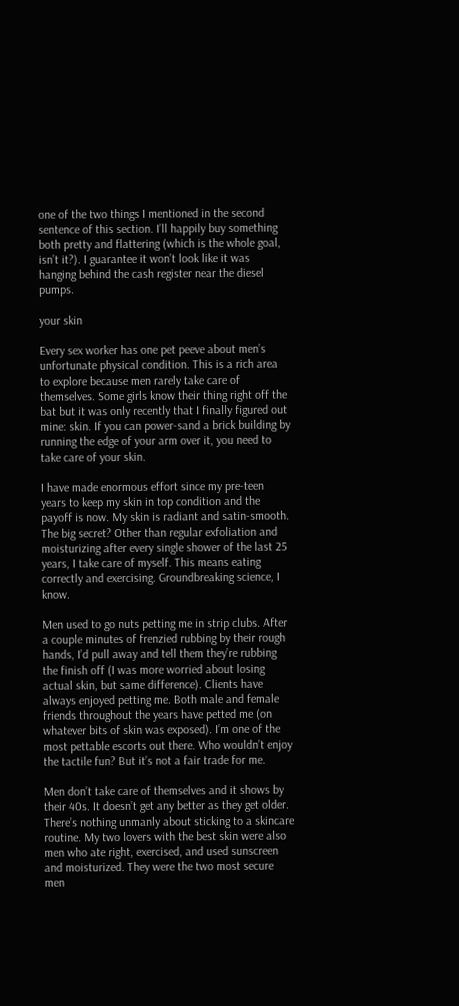one of the two things I mentioned in the second sentence of this section. I’ll happily buy something both pretty and flattering (which is the whole goal, isn’t it?). I guarantee it won’t look like it was hanging behind the cash register near the diesel pumps.

your skin

Every sex worker has one pet peeve about men’s unfortunate physical condition. This is a rich area to explore because men rarely take care of themselves. Some girls know their thing right off the bat but it was only recently that I finally figured out mine: skin. If you can power-sand a brick building by running the edge of your arm over it, you need to take care of your skin.

I have made enormous effort since my pre-teen years to keep my skin in top condition and the payoff is now. My skin is radiant and satin-smooth. The big secret? Other than regular exfoliation and moisturizing after every single shower of the last 25 years, I take care of myself. This means eating correctly and exercising. Groundbreaking science, I know.

Men used to go nuts petting me in strip clubs. After a couple minutes of frenzied rubbing by their rough hands, I’d pull away and tell them they’re rubbing the finish off (I was more worried about losing actual skin, but same difference). Clients have always enjoyed petting me. Both male and female friends throughout the years have petted me (on whatever bits of skin was exposed). I’m one of the most pettable escorts out there. Who wouldn’t enjoy the tactile fun? But it’s not a fair trade for me.

Men don’t take care of themselves and it shows by their 40s. It doesn’t get any better as they get older. There’s nothing unmanly about sticking to a skincare routine. My two lovers with the best skin were also men who ate right, exercised, and used sunscreen and moisturized. They were the two most secure men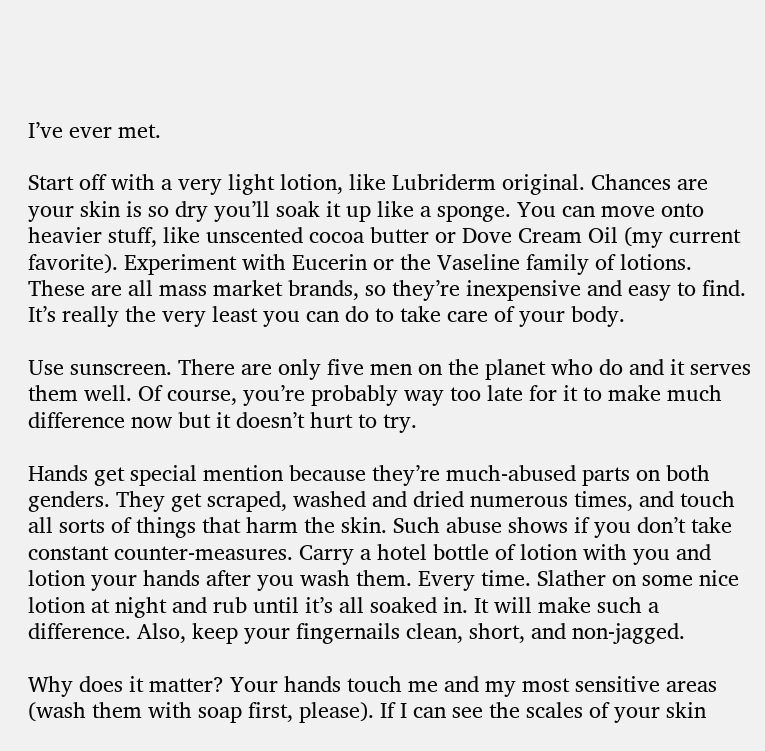I’ve ever met.

Start off with a very light lotion, like Lubriderm original. Chances are your skin is so dry you’ll soak it up like a sponge. You can move onto heavier stuff, like unscented cocoa butter or Dove Cream Oil (my current favorite). Experiment with Eucerin or the Vaseline family of lotions. These are all mass market brands, so they’re inexpensive and easy to find. It’s really the very least you can do to take care of your body.

Use sunscreen. There are only five men on the planet who do and it serves them well. Of course, you’re probably way too late for it to make much difference now but it doesn’t hurt to try.

Hands get special mention because they’re much-abused parts on both genders. They get scraped, washed and dried numerous times, and touch all sorts of things that harm the skin. Such abuse shows if you don’t take constant counter-measures. Carry a hotel bottle of lotion with you and lotion your hands after you wash them. Every time. Slather on some nice lotion at night and rub until it’s all soaked in. It will make such a difference. Also, keep your fingernails clean, short, and non-jagged.

Why does it matter? Your hands touch me and my most sensitive areas (wash them with soap first, please). If I can see the scales of your skin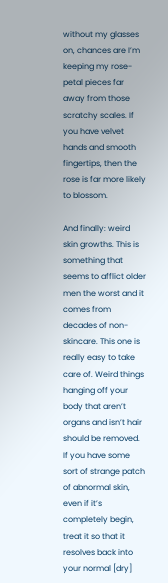without my glasses on, chances are I’m keeping my rose-petal pieces far away from those scratchy scales. If you have velvet hands and smooth fingertips, then the rose is far more likely to blossom.

And finally: weird skin growths. This is something that seems to afflict older men the worst and it comes from decades of non-skincare. This one is really easy to take care of. Weird things hanging off your body that aren’t organs and isn’t hair should be removed. If you have some sort of strange patch of abnormal skin, even if it’s completely begin, treat it so that it resolves back into your normal [dry]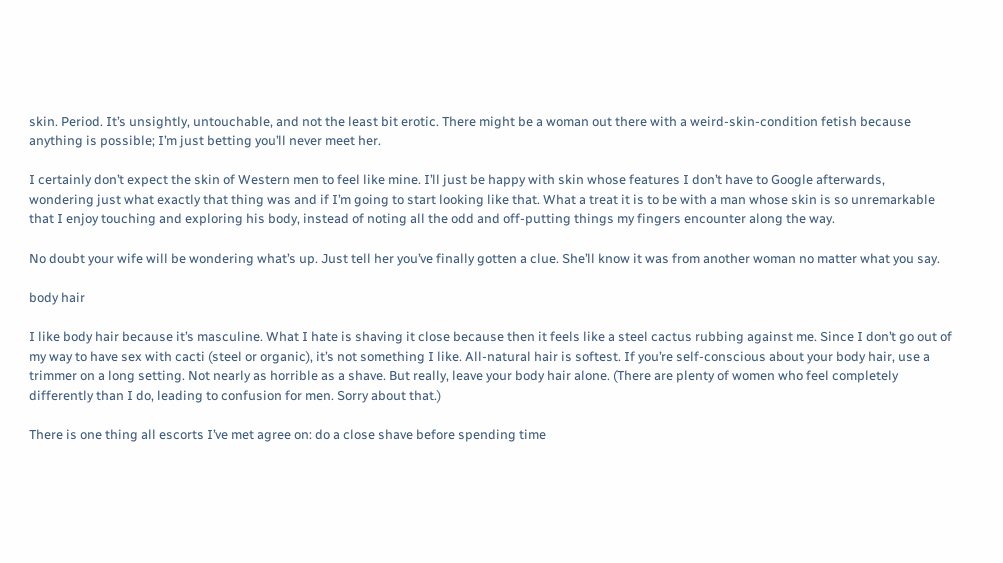skin. Period. It’s unsightly, untouchable, and not the least bit erotic. There might be a woman out there with a weird-skin-condition fetish because anything is possible; I’m just betting you’ll never meet her.

I certainly don’t expect the skin of Western men to feel like mine. I’ll just be happy with skin whose features I don’t have to Google afterwards, wondering just what exactly that thing was and if I’m going to start looking like that. What a treat it is to be with a man whose skin is so unremarkable that I enjoy touching and exploring his body, instead of noting all the odd and off-putting things my fingers encounter along the way.

No doubt your wife will be wondering what’s up. Just tell her you’ve finally gotten a clue. She’ll know it was from another woman no matter what you say.

body hair

I like body hair because it’s masculine. What I hate is shaving it close because then it feels like a steel cactus rubbing against me. Since I don’t go out of my way to have sex with cacti (steel or organic), it’s not something I like. All-natural hair is softest. If you’re self-conscious about your body hair, use a trimmer on a long setting. Not nearly as horrible as a shave. But really, leave your body hair alone. (There are plenty of women who feel completely differently than I do, leading to confusion for men. Sorry about that.)

There is one thing all escorts I’ve met agree on: do a close shave before spending time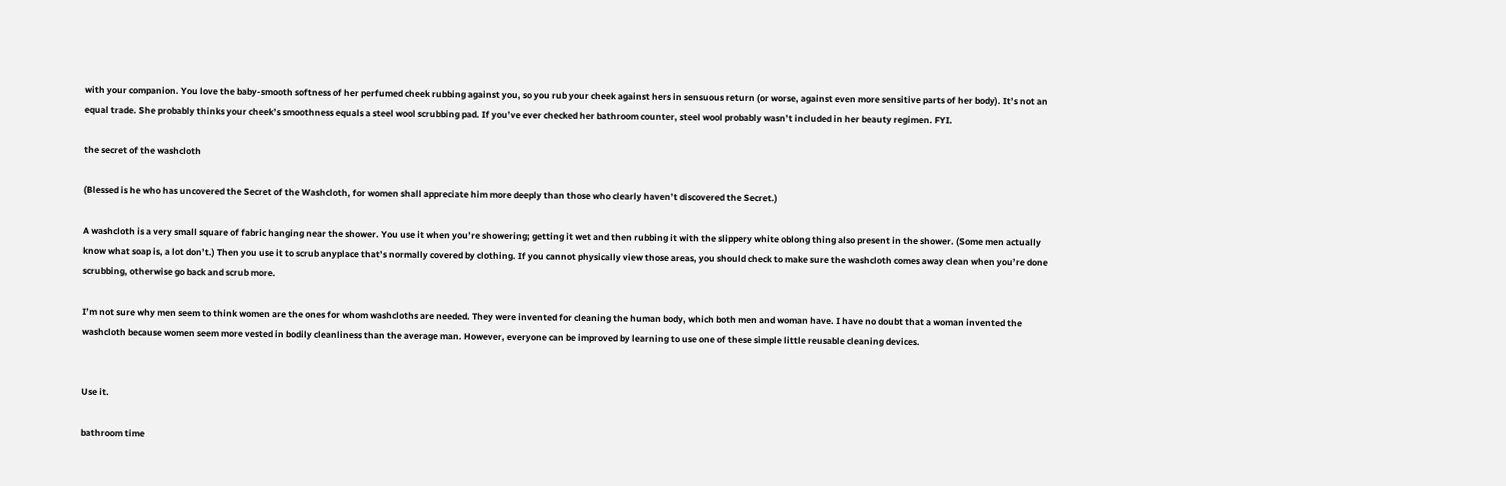with your companion. You love the baby-smooth softness of her perfumed cheek rubbing against you, so you rub your cheek against hers in sensuous return (or worse, against even more sensitive parts of her body). It’s not an equal trade. She probably thinks your cheek’s smoothness equals a steel wool scrubbing pad. If you’ve ever checked her bathroom counter, steel wool probably wasn’t included in her beauty regimen. FYI.

the secret of the washcloth

(Blessed is he who has uncovered the Secret of the Washcloth, for women shall appreciate him more deeply than those who clearly haven’t discovered the Secret.)

A washcloth is a very small square of fabric hanging near the shower. You use it when you’re showering; getting it wet and then rubbing it with the slippery white oblong thing also present in the shower. (Some men actually know what soap is, a lot don’t.) Then you use it to scrub anyplace that’s normally covered by clothing. If you cannot physically view those areas, you should check to make sure the washcloth comes away clean when you’re done scrubbing, otherwise go back and scrub more.

I’m not sure why men seem to think women are the ones for whom washcloths are needed. They were invented for cleaning the human body, which both men and woman have. I have no doubt that a woman invented the washcloth because women seem more vested in bodily cleanliness than the average man. However, everyone can be improved by learning to use one of these simple little reusable cleaning devices.


Use it.

bathroom time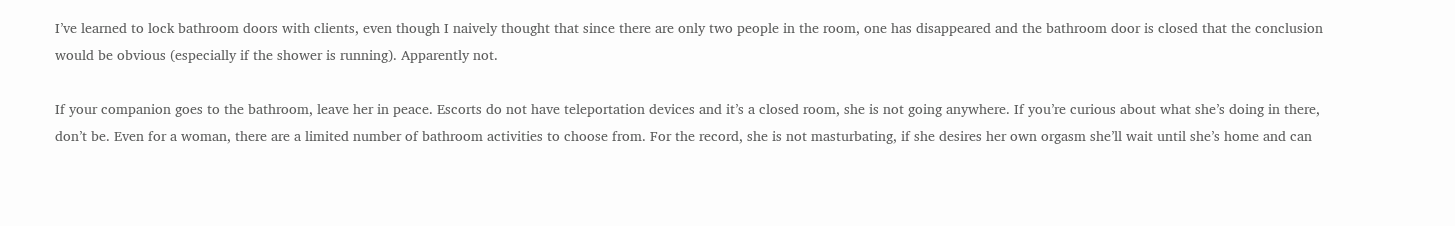I’ve learned to lock bathroom doors with clients, even though I naively thought that since there are only two people in the room, one has disappeared and the bathroom door is closed that the conclusion would be obvious (especially if the shower is running). Apparently not.

If your companion goes to the bathroom, leave her in peace. Escorts do not have teleportation devices and it’s a closed room, she is not going anywhere. If you’re curious about what she’s doing in there, don’t be. Even for a woman, there are a limited number of bathroom activities to choose from. For the record, she is not masturbating, if she desires her own orgasm she’ll wait until she’s home and can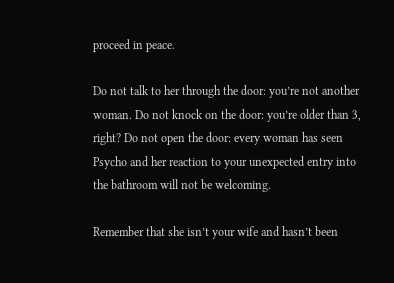proceed in peace.

Do not talk to her through the door: you’re not another woman. Do not knock on the door: you’re older than 3, right? Do not open the door: every woman has seen Psycho and her reaction to your unexpected entry into the bathroom will not be welcoming.

Remember that she isn’t your wife and hasn’t been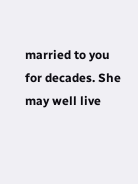married to you for decades. She may well live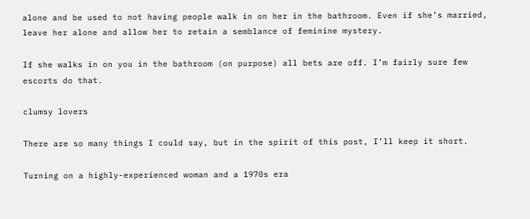alone and be used to not having people walk in on her in the bathroom. Even if she’s married, leave her alone and allow her to retain a semblance of feminine mystery.

If she walks in on you in the bathroom (on purpose) all bets are off. I’m fairly sure few escorts do that.

clumsy lovers

There are so many things I could say, but in the spirit of this post, I’ll keep it short.

Turning on a highly-experienced woman and a 1970s era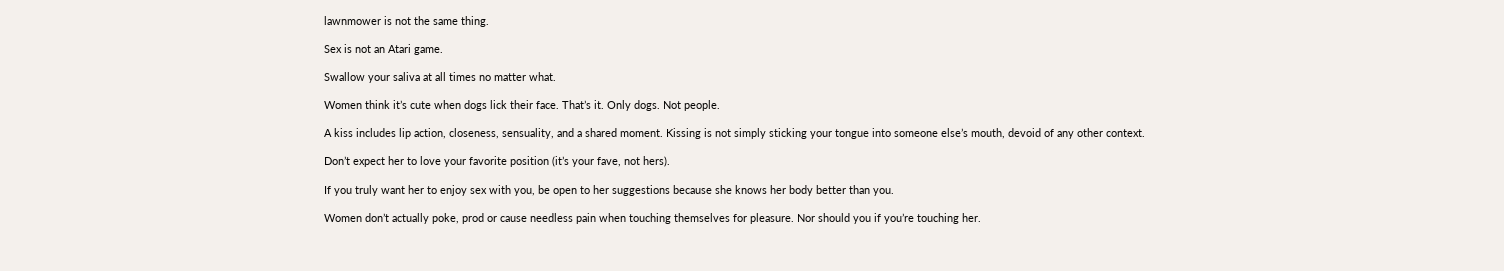lawnmower is not the same thing.

Sex is not an Atari game.

Swallow your saliva at all times no matter what.

Women think it’s cute when dogs lick their face. That’s it. Only dogs. Not people.

A kiss includes lip action, closeness, sensuality, and a shared moment. Kissing is not simply sticking your tongue into someone else’s mouth, devoid of any other context.

Don’t expect her to love your favorite position (it’s your fave, not hers).

If you truly want her to enjoy sex with you, be open to her suggestions because she knows her body better than you.

Women don’t actually poke, prod or cause needless pain when touching themselves for pleasure. Nor should you if you’re touching her.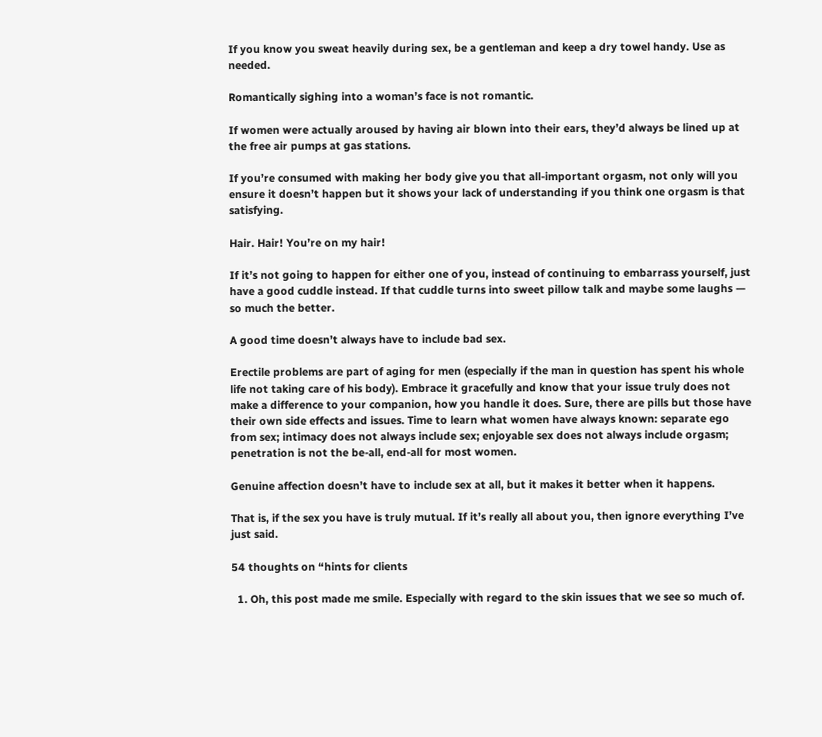If you know you sweat heavily during sex, be a gentleman and keep a dry towel handy. Use as needed.

Romantically sighing into a woman’s face is not romantic.

If women were actually aroused by having air blown into their ears, they’d always be lined up at the free air pumps at gas stations.

If you’re consumed with making her body give you that all-important orgasm, not only will you ensure it doesn’t happen but it shows your lack of understanding if you think one orgasm is that satisfying.

Hair. Hair! You’re on my hair!

If it’s not going to happen for either one of you, instead of continuing to embarrass yourself, just have a good cuddle instead. If that cuddle turns into sweet pillow talk and maybe some laughs — so much the better.

A good time doesn’t always have to include bad sex.

Erectile problems are part of aging for men (especially if the man in question has spent his whole life not taking care of his body). Embrace it gracefully and know that your issue truly does not make a difference to your companion, how you handle it does. Sure, there are pills but those have their own side effects and issues. Time to learn what women have always known: separate ego from sex; intimacy does not always include sex; enjoyable sex does not always include orgasm; penetration is not the be-all, end-all for most women.

Genuine affection doesn’t have to include sex at all, but it makes it better when it happens.

That is, if the sex you have is truly mutual. If it’s really all about you, then ignore everything I’ve just said.

54 thoughts on “hints for clients

  1. Oh, this post made me smile. Especially with regard to the skin issues that we see so much of.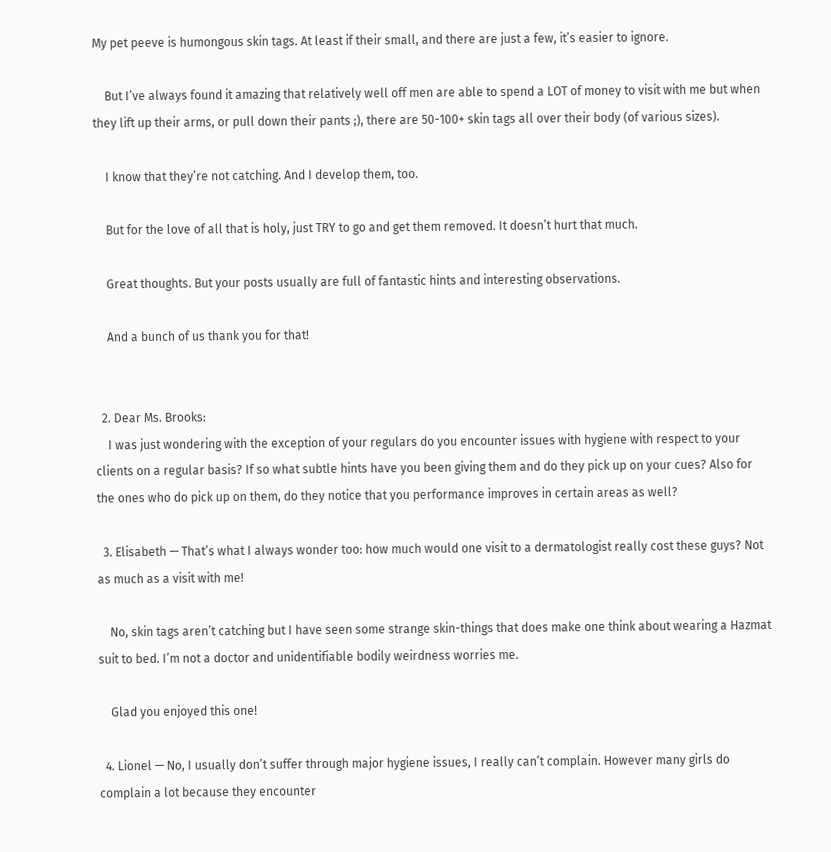My pet peeve is humongous skin tags. At least if their small, and there are just a few, it’s easier to ignore.

    But I’ve always found it amazing that relatively well off men are able to spend a LOT of money to visit with me but when they lift up their arms, or pull down their pants ;), there are 50-100+ skin tags all over their body (of various sizes).

    I know that they’re not catching. And I develop them, too.

    But for the love of all that is holy, just TRY to go and get them removed. It doesn’t hurt that much.

    Great thoughts. But your posts usually are full of fantastic hints and interesting observations.

    And a bunch of us thank you for that!


  2. Dear Ms. Brooks:
    I was just wondering with the exception of your regulars do you encounter issues with hygiene with respect to your clients on a regular basis? If so what subtle hints have you been giving them and do they pick up on your cues? Also for the ones who do pick up on them, do they notice that you performance improves in certain areas as well?

  3. Elisabeth — That’s what I always wonder too: how much would one visit to a dermatologist really cost these guys? Not as much as a visit with me!

    No, skin tags aren’t catching but I have seen some strange skin-things that does make one think about wearing a Hazmat suit to bed. I’m not a doctor and unidentifiable bodily weirdness worries me.

    Glad you enjoyed this one!

  4. Lionel — No, I usually don’t suffer through major hygiene issues, I really can’t complain. However many girls do complain a lot because they encounter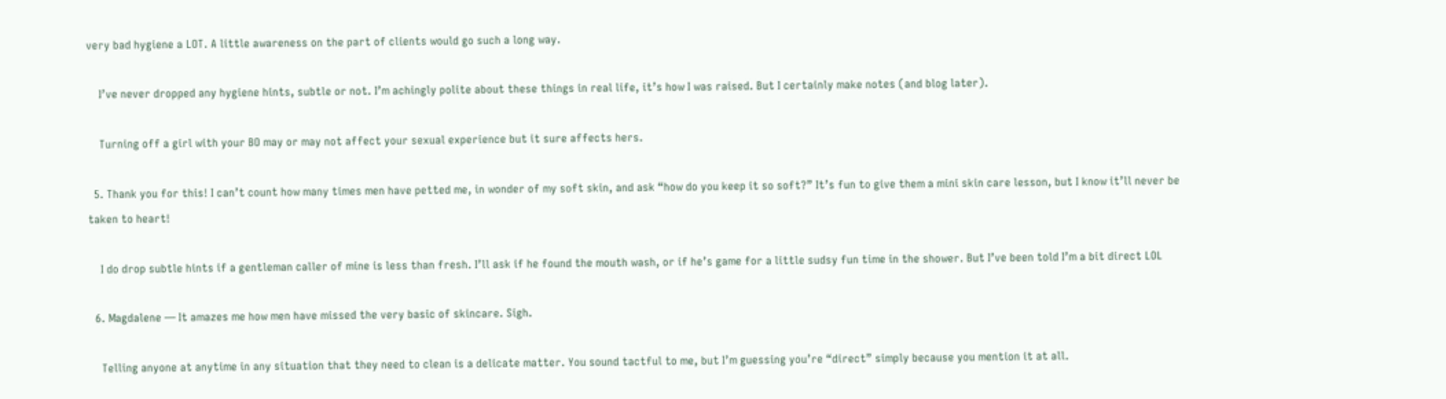very bad hygiene a LOT. A little awareness on the part of clients would go such a long way.

    I’ve never dropped any hygiene hints, subtle or not. I’m achingly polite about these things in real life, it’s how I was raised. But I certainly make notes (and blog later).

    Turning off a girl with your BO may or may not affect your sexual experience but it sure affects hers.

  5. Thank you for this! I can’t count how many times men have petted me, in wonder of my soft skin, and ask “how do you keep it so soft?” It’s fun to give them a mini skin care lesson, but I know it’ll never be taken to heart!

    I do drop subtle hints if a gentleman caller of mine is less than fresh. I’ll ask if he found the mouth wash, or if he’s game for a little sudsy fun time in the shower. But I’ve been told I’m a bit direct LOL

  6. Magdalene — It amazes me how men have missed the very basic of skincare. Sigh.

    Telling anyone at anytime in any situation that they need to clean is a delicate matter. You sound tactful to me, but I’m guessing you’re “direct” simply because you mention it at all.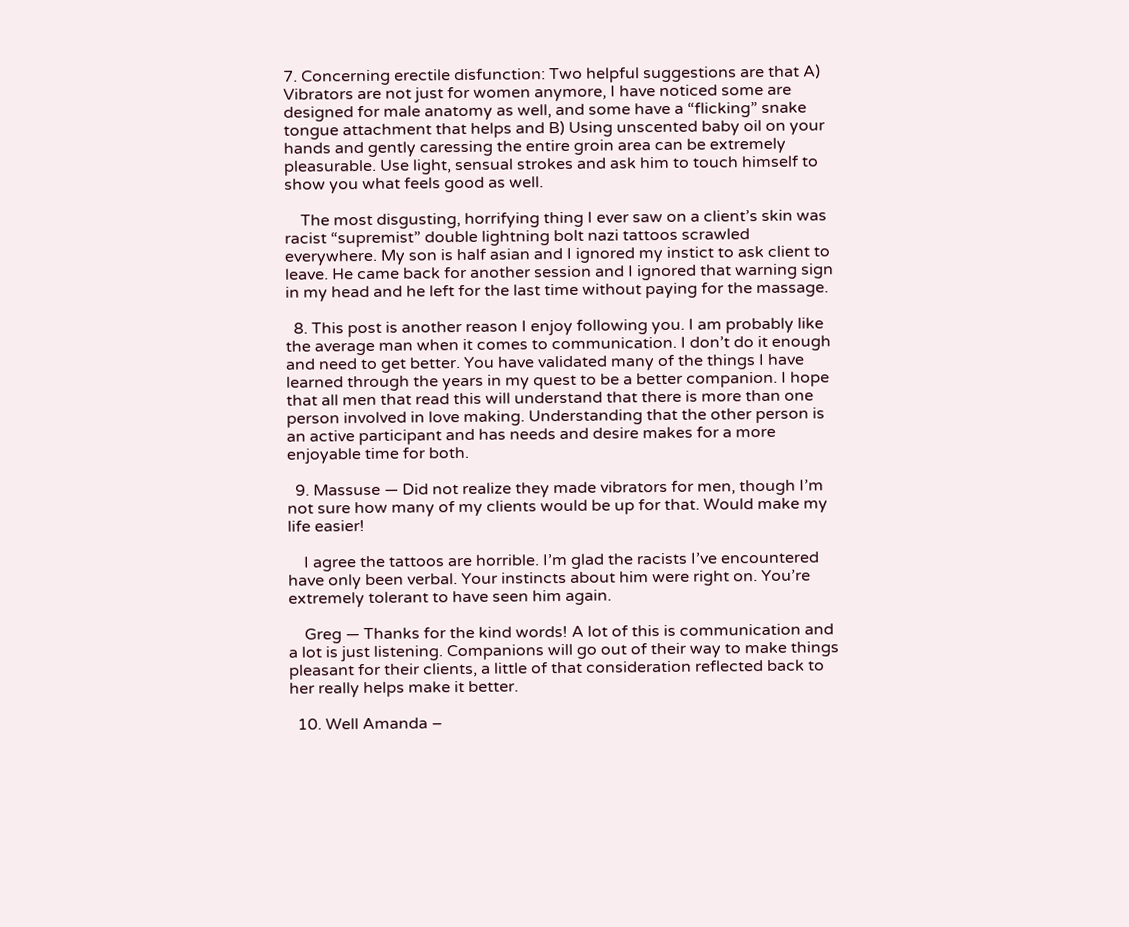7. Concerning erectile disfunction: Two helpful suggestions are that A) Vibrators are not just for women anymore, I have noticed some are designed for male anatomy as well, and some have a “flicking” snake tongue attachment that helps and B) Using unscented baby oil on your hands and gently caressing the entire groin area can be extremely pleasurable. Use light, sensual strokes and ask him to touch himself to show you what feels good as well.

    The most disgusting, horrifying thing I ever saw on a client’s skin was racist “supremist” double lightning bolt nazi tattoos scrawled everywhere. My son is half asian and I ignored my instict to ask client to leave. He came back for another session and I ignored that warning sign in my head and he left for the last time without paying for the massage.

  8. This post is another reason I enjoy following you. I am probably like the average man when it comes to communication. I don’t do it enough and need to get better. You have validated many of the things I have learned through the years in my quest to be a better companion. I hope that all men that read this will understand that there is more than one person involved in love making. Understanding that the other person is an active participant and has needs and desire makes for a more enjoyable time for both.

  9. Massuse — Did not realize they made vibrators for men, though I’m not sure how many of my clients would be up for that. Would make my life easier!

    I agree the tattoos are horrible. I’m glad the racists I’ve encountered have only been verbal. Your instincts about him were right on. You’re extremely tolerant to have seen him again.

    Greg — Thanks for the kind words! A lot of this is communication and a lot is just listening. Companions will go out of their way to make things pleasant for their clients, a little of that consideration reflected back to her really helps make it better.

  10. Well Amanda –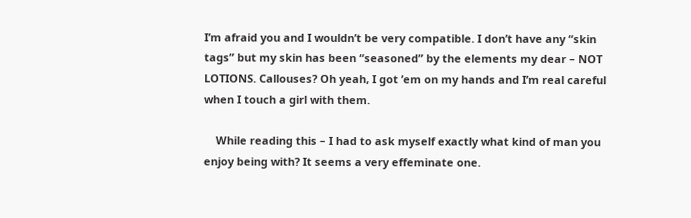I’m afraid you and I wouldn’t be very compatible. I don’t have any “skin tags” but my skin has been “seasoned” by the elements my dear – NOT LOTIONS. Callouses? Oh yeah, I got ’em on my hands and I’m real careful when I touch a girl with them.

    While reading this – I had to ask myself exactly what kind of man you enjoy being with? It seems a very effeminate one.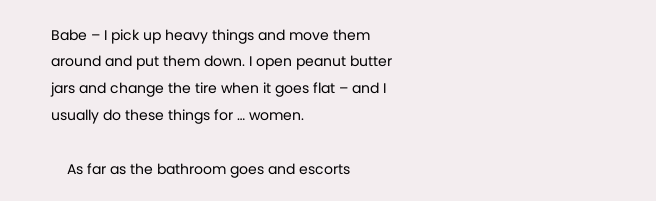Babe – I pick up heavy things and move them around and put them down. I open peanut butter jars and change the tire when it goes flat – and I usually do these things for … women.

    As far as the bathroom goes and escorts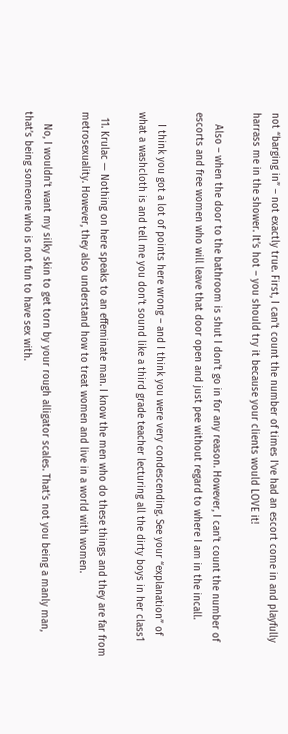not “barging in” – not exactly true. First, I can’t count the number of times I’ve had an escort come in and playfully harrass me in the shower. It’s hot – you should try it because your clients would LOVE it!

    Also – when the door to the bathroom is shut I don’t go in for any reason. However, I can’t count the number of escorts and free women who will leave that door open and just pee without regard to where I am in the incall.

    I think you got a lot of points here wrong – and I think you were very condescending. See your “explanation” of what a washcloth is and tell me you don’t sound like a third grade teacher lecturing all the dirty boys in her class1

  11. Krulac — Nothing on here speaks to an effeminate man. I know the men who do these things and they are far from metrosexuality. However, they also understand how to treat women and live in a world with women.

    No, I wouldn’t want my silky skin to get torn by your rough alligator scales. That’s not you being a manly man, that’s being someone who is not fun to have sex with.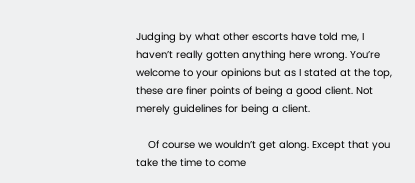Judging by what other escorts have told me, I haven’t really gotten anything here wrong. You’re welcome to your opinions but as I stated at the top, these are finer points of being a good client. Not merely guidelines for being a client.

    Of course we wouldn’t get along. Except that you take the time to come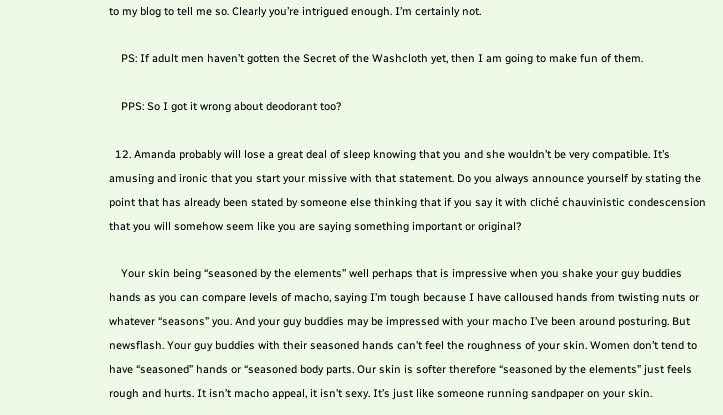to my blog to tell me so. Clearly you’re intrigued enough. I’m certainly not.

    PS: If adult men haven’t gotten the Secret of the Washcloth yet, then I am going to make fun of them.

    PPS: So I got it wrong about deodorant too?

  12. Amanda probably will lose a great deal of sleep knowing that you and she wouldn’t be very compatible. It’s amusing and ironic that you start your missive with that statement. Do you always announce yourself by stating the point that has already been stated by someone else thinking that if you say it with cliché chauvinistic condescension that you will somehow seem like you are saying something important or original?

    Your skin being “seasoned by the elements” well perhaps that is impressive when you shake your guy buddies hands as you can compare levels of macho, saying I’m tough because I have calloused hands from twisting nuts or whatever “seasons” you. And your guy buddies may be impressed with your macho I’ve been around posturing. But newsflash. Your guy buddies with their seasoned hands can’t feel the roughness of your skin. Women don’t tend to have “seasoned” hands or “seasoned body parts. Our skin is softer therefore “seasoned by the elements” just feels rough and hurts. It isn’t macho appeal, it isn’t sexy. It’s just like someone running sandpaper on your skin.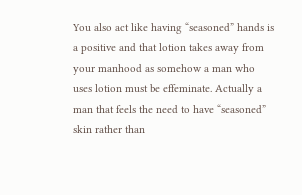You also act like having “seasoned” hands is a positive and that lotion takes away from your manhood as somehow a man who uses lotion must be effeminate. Actually a man that feels the need to have “seasoned” skin rather than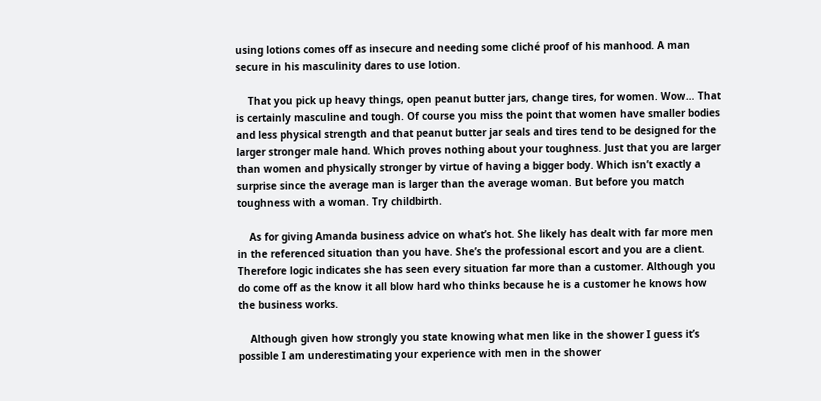using lotions comes off as insecure and needing some cliché proof of his manhood. A man secure in his masculinity dares to use lotion.

    That you pick up heavy things, open peanut butter jars, change tires, for women. Wow… That is certainly masculine and tough. Of course you miss the point that women have smaller bodies and less physical strength and that peanut butter jar seals and tires tend to be designed for the larger stronger male hand. Which proves nothing about your toughness. Just that you are larger than women and physically stronger by virtue of having a bigger body. Which isn’t exactly a surprise since the average man is larger than the average woman. But before you match toughness with a woman. Try childbirth.

    As for giving Amanda business advice on what’s hot. She likely has dealt with far more men in the referenced situation than you have. She’s the professional escort and you are a client. Therefore logic indicates she has seen every situation far more than a customer. Although you do come off as the know it all blow hard who thinks because he is a customer he knows how the business works.

    Although given how strongly you state knowing what men like in the shower I guess it’s possible I am underestimating your experience with men in the shower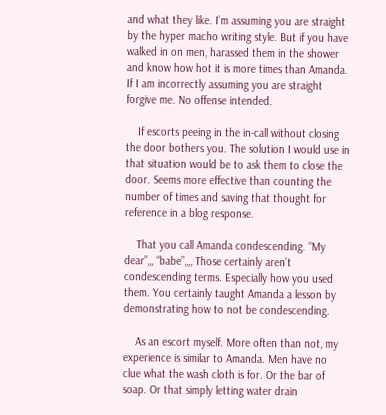and what they like. I’m assuming you are straight by the hyper macho writing style. But if you have walked in on men, harassed them in the shower and know how hot it is more times than Amanda. If I am incorrectly assuming you are straight forgive me. No offense intended.

    If escorts peeing in the in-call without closing the door bothers you. The solution I would use in that situation would be to ask them to close the door. Seems more effective than counting the number of times and saving that thought for reference in a blog response.

    That you call Amanda condescending. “My dear”,,, “babe”,,,, Those certainly aren’t condescending terms. Especially how you used them. You certainly taught Amanda a lesson by demonstrating how to not be condescending.

    As an escort myself. More often than not, my experience is similar to Amanda. Men have no clue what the wash cloth is for. Or the bar of soap. Or that simply letting water drain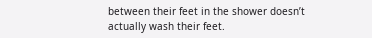between their feet in the shower doesn’t actually wash their feet.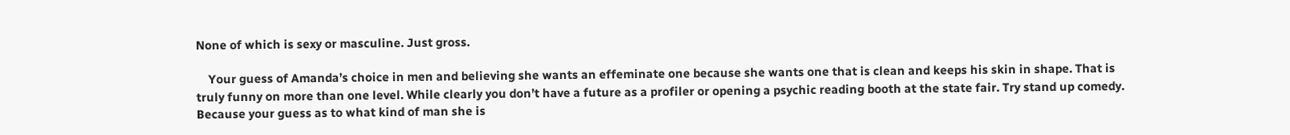None of which is sexy or masculine. Just gross.

    Your guess of Amanda’s choice in men and believing she wants an effeminate one because she wants one that is clean and keeps his skin in shape. That is truly funny on more than one level. While clearly you don’t have a future as a profiler or opening a psychic reading booth at the state fair. Try stand up comedy. Because your guess as to what kind of man she is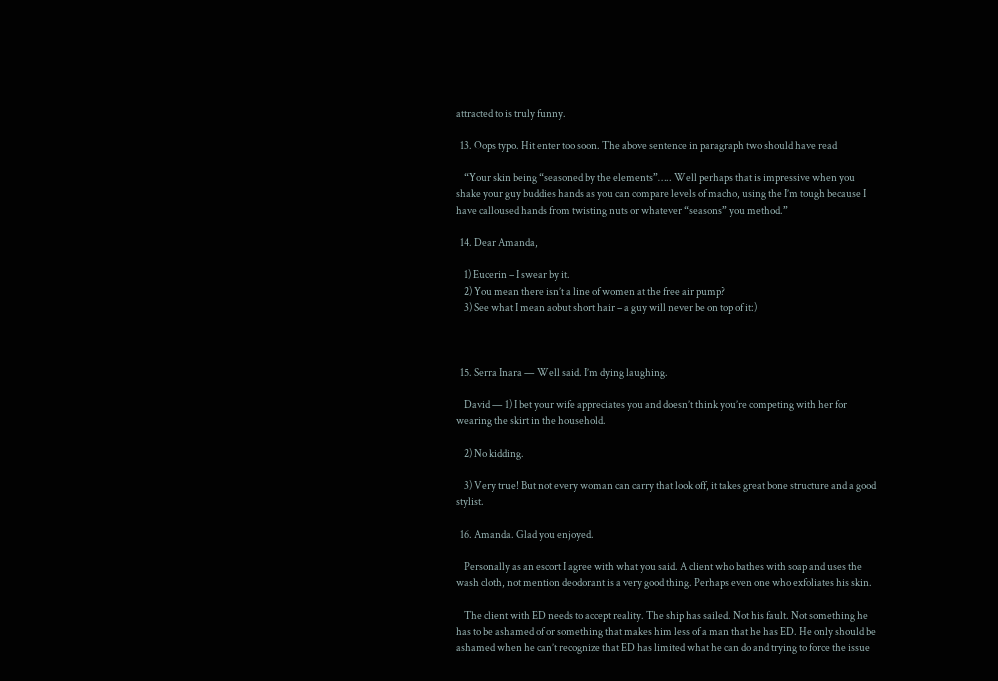attracted to is truly funny.

  13. Oops typo. Hit enter too soon. The above sentence in paragraph two should have read

    “Your skin being “seasoned by the elements”….. Well perhaps that is impressive when you shake your guy buddies hands as you can compare levels of macho, using the I’m tough because I have calloused hands from twisting nuts or whatever “seasons” you method.”

  14. Dear Amanda,

    1) Eucerin – I swear by it.
    2) You mean there isn’t a line of women at the free air pump?
    3) See what I mean aobut short hair – a guy will never be on top of it:)



  15. Serra Inara — Well said. I’m dying laughing.

    David — 1) I bet your wife appreciates you and doesn’t think you’re competing with her for wearing the skirt in the household.

    2) No kidding.

    3) Very true! But not every woman can carry that look off, it takes great bone structure and a good stylist.

  16. Amanda. Glad you enjoyed.

    Personally as an escort I agree with what you said. A client who bathes with soap and uses the wash cloth, not mention deodorant is a very good thing. Perhaps even one who exfoliates his skin.

    The client with ED needs to accept reality. The ship has sailed. Not his fault. Not something he has to be ashamed of or something that makes him less of a man that he has ED. He only should be ashamed when he can’t recognize that ED has limited what he can do and trying to force the issue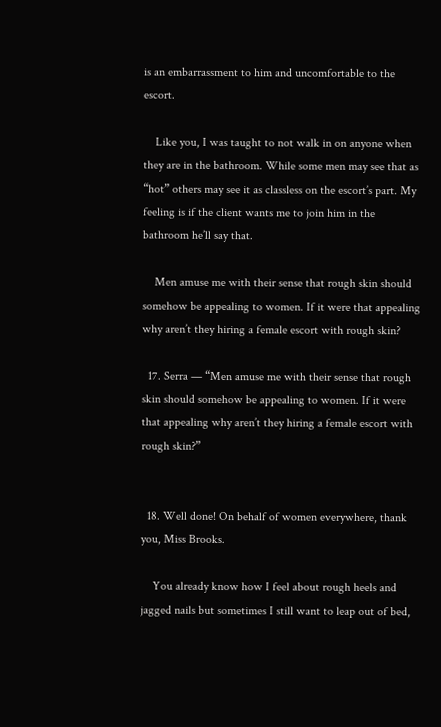is an embarrassment to him and uncomfortable to the escort.

    Like you, I was taught to not walk in on anyone when they are in the bathroom. While some men may see that as “hot” others may see it as classless on the escort’s part. My feeling is if the client wants me to join him in the bathroom he’ll say that.

    Men amuse me with their sense that rough skin should somehow be appealing to women. If it were that appealing why aren’t they hiring a female escort with rough skin?

  17. Serra — “Men amuse me with their sense that rough skin should somehow be appealing to women. If it were that appealing why aren’t they hiring a female escort with rough skin?”


  18. Well done! On behalf of women everywhere, thank you, Miss Brooks.

    You already know how I feel about rough heels and jagged nails but sometimes I still want to leap out of bed,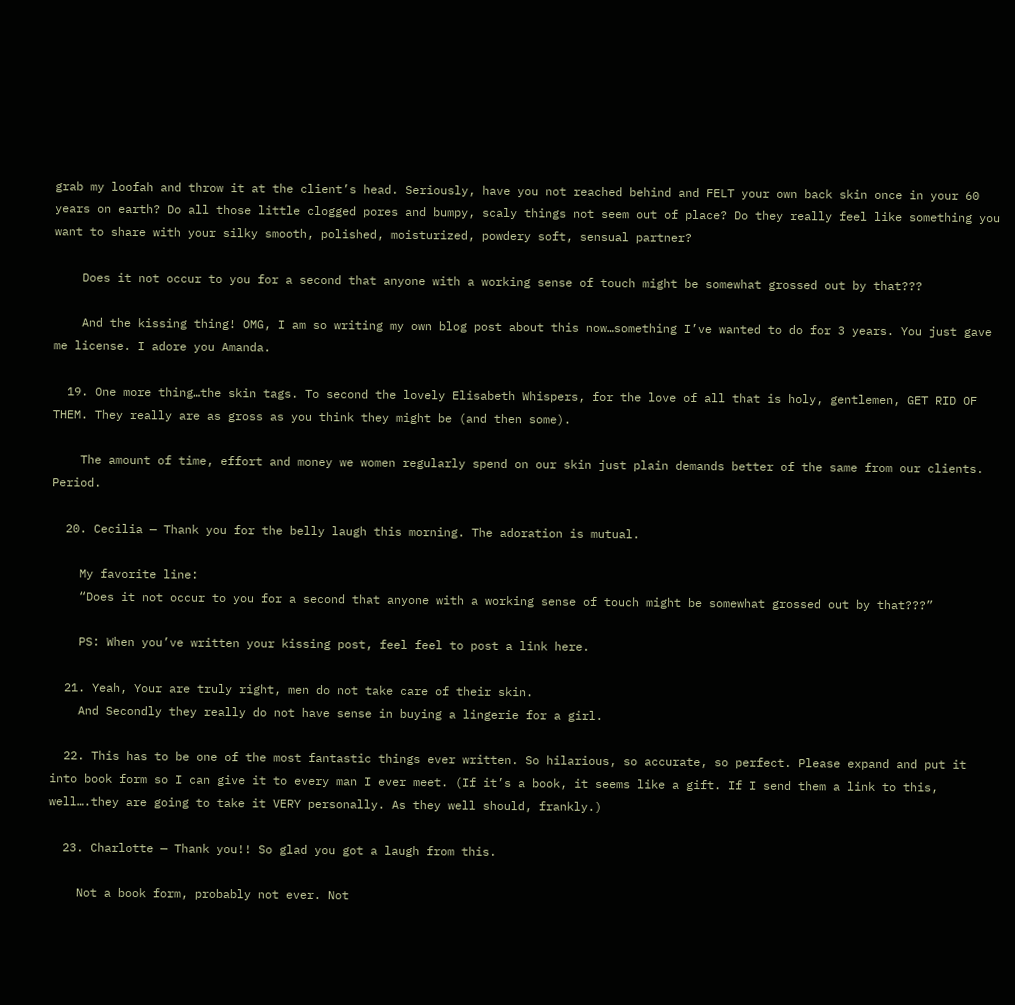grab my loofah and throw it at the client’s head. Seriously, have you not reached behind and FELT your own back skin once in your 60 years on earth? Do all those little clogged pores and bumpy, scaly things not seem out of place? Do they really feel like something you want to share with your silky smooth, polished, moisturized, powdery soft, sensual partner?

    Does it not occur to you for a second that anyone with a working sense of touch might be somewhat grossed out by that???

    And the kissing thing! OMG, I am so writing my own blog post about this now…something I’ve wanted to do for 3 years. You just gave me license. I adore you Amanda.

  19. One more thing…the skin tags. To second the lovely Elisabeth Whispers, for the love of all that is holy, gentlemen, GET RID OF THEM. They really are as gross as you think they might be (and then some).

    The amount of time, effort and money we women regularly spend on our skin just plain demands better of the same from our clients. Period.

  20. Cecilia — Thank you for the belly laugh this morning. The adoration is mutual.

    My favorite line:
    “Does it not occur to you for a second that anyone with a working sense of touch might be somewhat grossed out by that???”

    PS: When you’ve written your kissing post, feel feel to post a link here.

  21. Yeah, Your are truly right, men do not take care of their skin.
    And Secondly they really do not have sense in buying a lingerie for a girl.

  22. This has to be one of the most fantastic things ever written. So hilarious, so accurate, so perfect. Please expand and put it into book form so I can give it to every man I ever meet. (If it’s a book, it seems like a gift. If I send them a link to this, well….they are going to take it VERY personally. As they well should, frankly.)

  23. Charlotte — Thank you!! So glad you got a laugh from this.

    Not a book form, probably not ever. Not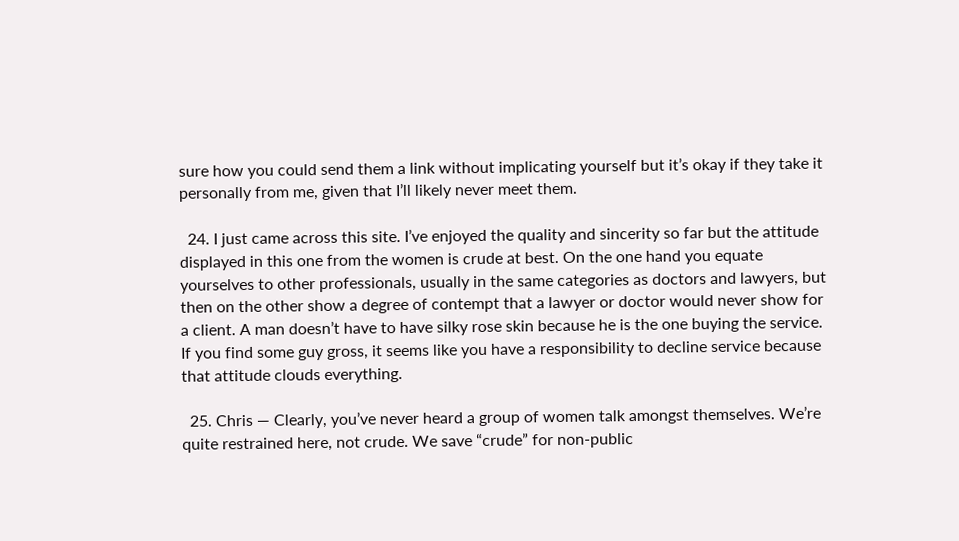sure how you could send them a link without implicating yourself but it’s okay if they take it personally from me, given that I’ll likely never meet them.

  24. I just came across this site. I’ve enjoyed the quality and sincerity so far but the attitude displayed in this one from the women is crude at best. On the one hand you equate yourselves to other professionals, usually in the same categories as doctors and lawyers, but then on the other show a degree of contempt that a lawyer or doctor would never show for a client. A man doesn’t have to have silky rose skin because he is the one buying the service. If you find some guy gross, it seems like you have a responsibility to decline service because that attitude clouds everything.

  25. Chris — Clearly, you’ve never heard a group of women talk amongst themselves. We’re quite restrained here, not crude. We save “crude” for non-public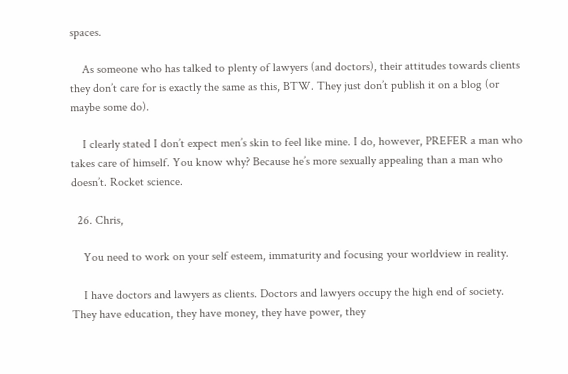spaces.

    As someone who has talked to plenty of lawyers (and doctors), their attitudes towards clients they don’t care for is exactly the same as this, BTW. They just don’t publish it on a blog (or maybe some do).

    I clearly stated I don’t expect men’s skin to feel like mine. I do, however, PREFER a man who takes care of himself. You know why? Because he’s more sexually appealing than a man who doesn’t. Rocket science.

  26. Chris,

    You need to work on your self esteem, immaturity and focusing your worldview in reality.

    I have doctors and lawyers as clients. Doctors and lawyers occupy the high end of society. They have education, they have money, they have power, they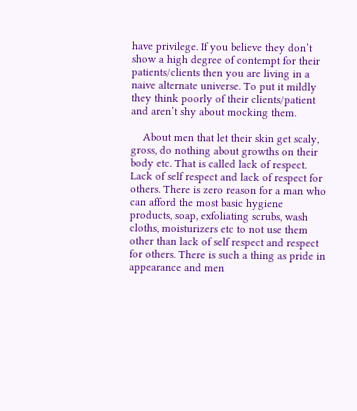have privilege. If you believe they don’t show a high degree of contempt for their patients/clients then you are living in a naive alternate universe. To put it mildly they think poorly of their clients/patient and aren’t shy about mocking them.

    About men that let their skin get scaly, gross, do nothing about growths on their body etc. That is called lack of respect. Lack of self respect and lack of respect for others. There is zero reason for a man who can afford the most basic hygiene products, soap, exfoliating scrubs, wash cloths, moisturizers etc to not use them other than lack of self respect and respect for others. There is such a thing as pride in appearance and men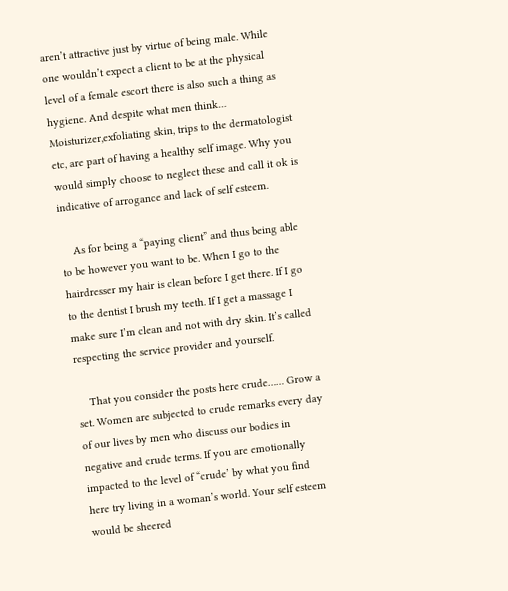aren’t attractive just by virtue of being male. While one wouldn’t expect a client to be at the physical level of a female escort there is also such a thing as hygiene. And despite what men think… Moisturizer,exfoliating skin, trips to the dermatologist etc, are part of having a healthy self image. Why you would simply choose to neglect these and call it ok is indicative of arrogance and lack of self esteem.

    As for being a “paying client” and thus being able to be however you want to be. When I go to the hairdresser my hair is clean before I get there. If I go to the dentist I brush my teeth. If I get a massage I make sure I’m clean and not with dry skin. It’s called respecting the service provider and yourself.

    That you consider the posts here crude…… Grow a set. Women are subjected to crude remarks every day of our lives by men who discuss our bodies in negative and crude terms. If you are emotionally impacted to the level of “crude’ by what you find here try living in a woman’s world. Your self esteem would be sheered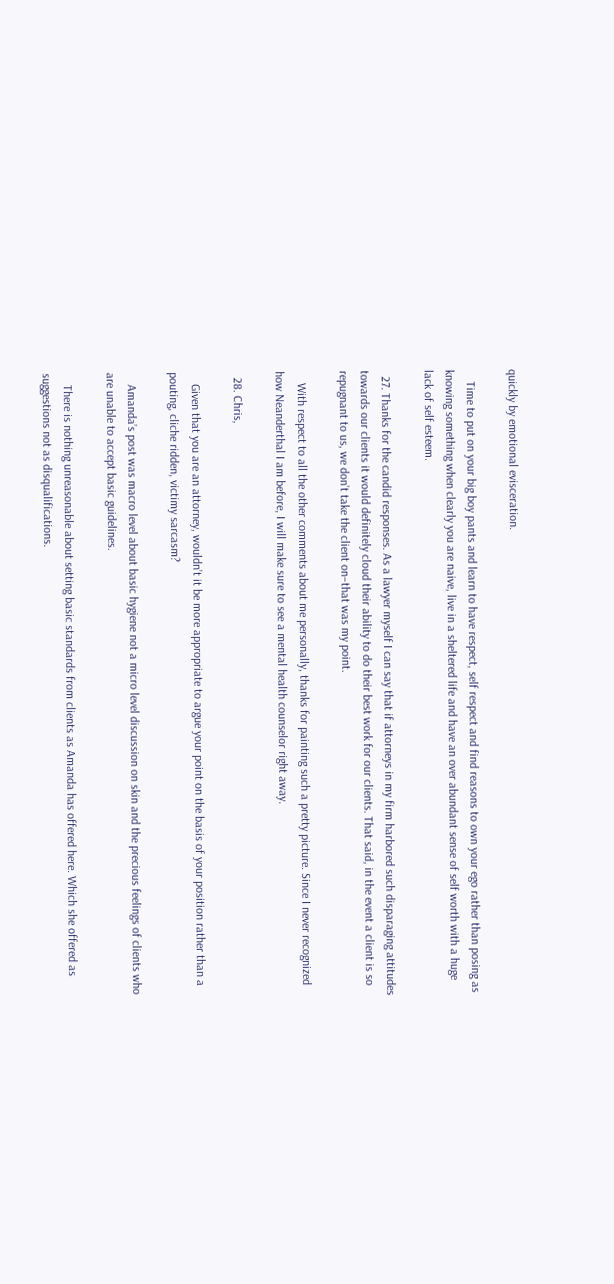quickly by emotional evisceration.

    Time to put on your big boy pants and learn to have respect, self respect and find reasons to own your ego rather than posing as knowing something when clearly you are naive, live in a sheltered life and have an over abundant sense of self worth with a huge lack of self esteem.

  27. Thanks for the candid responses. As a lawyer myself I can say that if attorneys in my firm harbored such disparaging attitudes towards our clients it would definitely cloud their ability to do their best work for our clients. That said, in the event a client is so repugnant to us, we don’t take the client on–that was my point.

    With respect to all the other comments about me personally, thanks for painting such a pretty picture. Since I never recognized how Neanderthal I am before, I will make sure to see a mental health counselor right away.

  28. Chris,

    Given that you are an attorney, wouldn’t it be more appropriate to argue your point on the basis of your position rather than a pouting, cliche ridden, victimy sarcasm?

    Amanda’s post was macro level about basic hygiene not a micro level discussion on skin and the precious feelings of clients who are unable to accept basic guidelines.

    There is nothing unreasonable about setting basic standards from clients as Amanda has offered here. Which she offered as suggestions not as disqualifications.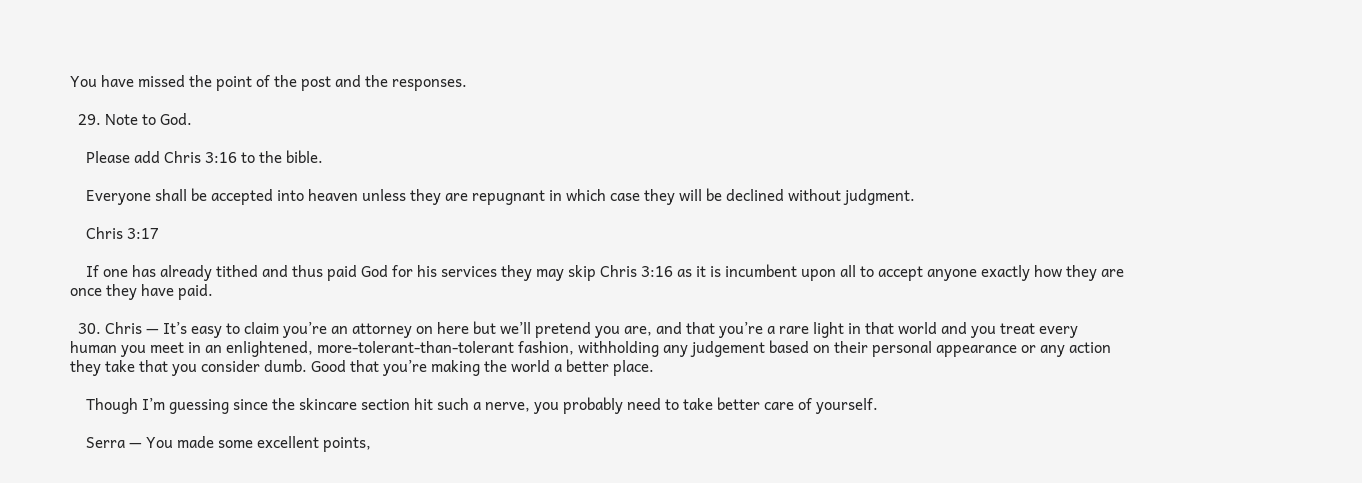You have missed the point of the post and the responses.

  29. Note to God.

    Please add Chris 3:16 to the bible.

    Everyone shall be accepted into heaven unless they are repugnant in which case they will be declined without judgment.

    Chris 3:17

    If one has already tithed and thus paid God for his services they may skip Chris 3:16 as it is incumbent upon all to accept anyone exactly how they are once they have paid.

  30. Chris — It’s easy to claim you’re an attorney on here but we’ll pretend you are, and that you’re a rare light in that world and you treat every human you meet in an enlightened, more-tolerant-than-tolerant fashion, withholding any judgement based on their personal appearance or any action they take that you consider dumb. Good that you’re making the world a better place.

    Though I’m guessing since the skincare section hit such a nerve, you probably need to take better care of yourself.

    Serra — You made some excellent points,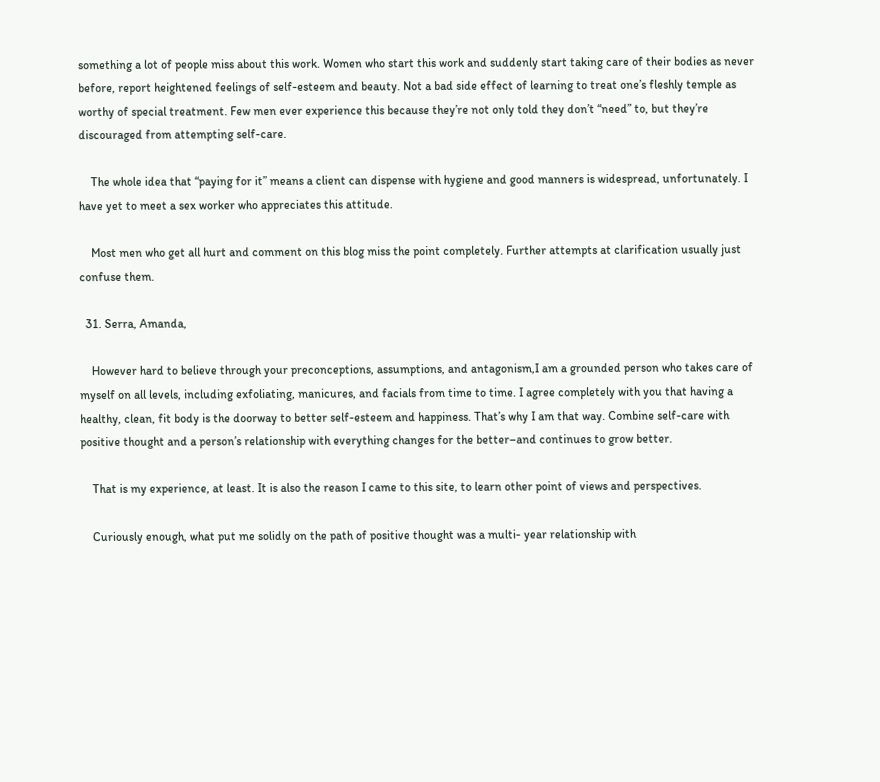something a lot of people miss about this work. Women who start this work and suddenly start taking care of their bodies as never before, report heightened feelings of self-esteem and beauty. Not a bad side effect of learning to treat one’s fleshly temple as worthy of special treatment. Few men ever experience this because they’re not only told they don’t “need” to, but they’re discouraged from attempting self-care.

    The whole idea that “paying for it” means a client can dispense with hygiene and good manners is widespread, unfortunately. I have yet to meet a sex worker who appreciates this attitude.

    Most men who get all hurt and comment on this blog miss the point completely. Further attempts at clarification usually just confuse them.

  31. Serra, Amanda,

    However hard to believe through your preconceptions, assumptions, and antagonism,I am a grounded person who takes care of myself on all levels, including exfoliating, manicures, and facials from time to time. I agree completely with you that having a healthy, clean, fit body is the doorway to better self-esteem and happiness. That’s why I am that way. Combine self-care with positive thought and a person’s relationship with everything changes for the better–and continues to grow better.

    That is my experience, at least. It is also the reason I came to this site, to learn other point of views and perspectives.

    Curiously enough, what put me solidly on the path of positive thought was a multi- year relationship with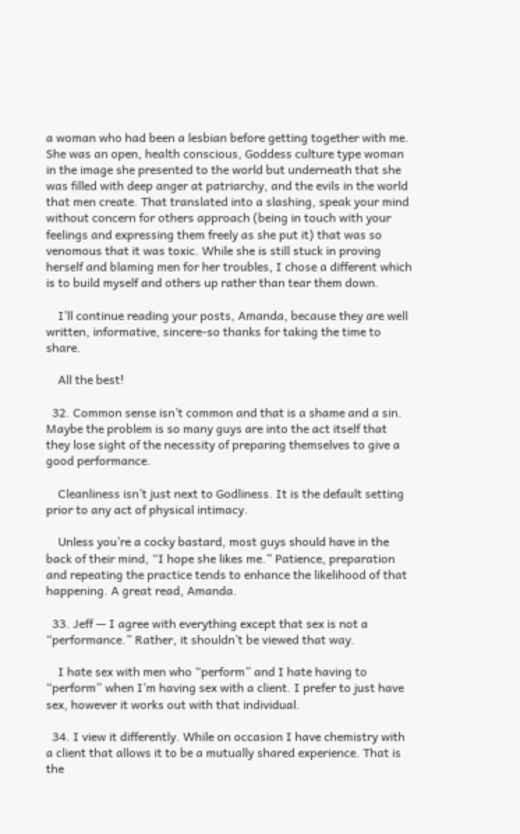a woman who had been a lesbian before getting together with me. She was an open, health conscious, Goddess culture type woman in the image she presented to the world but underneath that she was filled with deep anger at patriarchy, and the evils in the world that men create. That translated into a slashing, speak your mind without concern for others approach (being in touch with your feelings and expressing them freely as she put it) that was so venomous that it was toxic. While she is still stuck in proving herself and blaming men for her troubles, I chose a different which is to build myself and others up rather than tear them down.

    I’ll continue reading your posts, Amanda, because they are well written, informative, sincere-so thanks for taking the time to share.

    All the best!

  32. Common sense isn’t common and that is a shame and a sin. Maybe the problem is so many guys are into the act itself that they lose sight of the necessity of preparing themselves to give a good performance.

    Cleanliness isn’t just next to Godliness. It is the default setting prior to any act of physical intimacy.

    Unless you’re a cocky bastard, most guys should have in the back of their mind, “I hope she likes me.” Patience, preparation and repeating the practice tends to enhance the likelihood of that happening. A great read, Amanda.

  33. Jeff — I agree with everything except that sex is not a “performance.” Rather, it shouldn’t be viewed that way.

    I hate sex with men who “perform” and I hate having to “perform” when I’m having sex with a client. I prefer to just have sex, however it works out with that individual.

  34. I view it differently. While on occasion I have chemistry with a client that allows it to be a mutually shared experience. That is the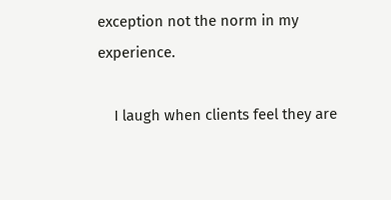exception not the norm in my experience.

    I laugh when clients feel they are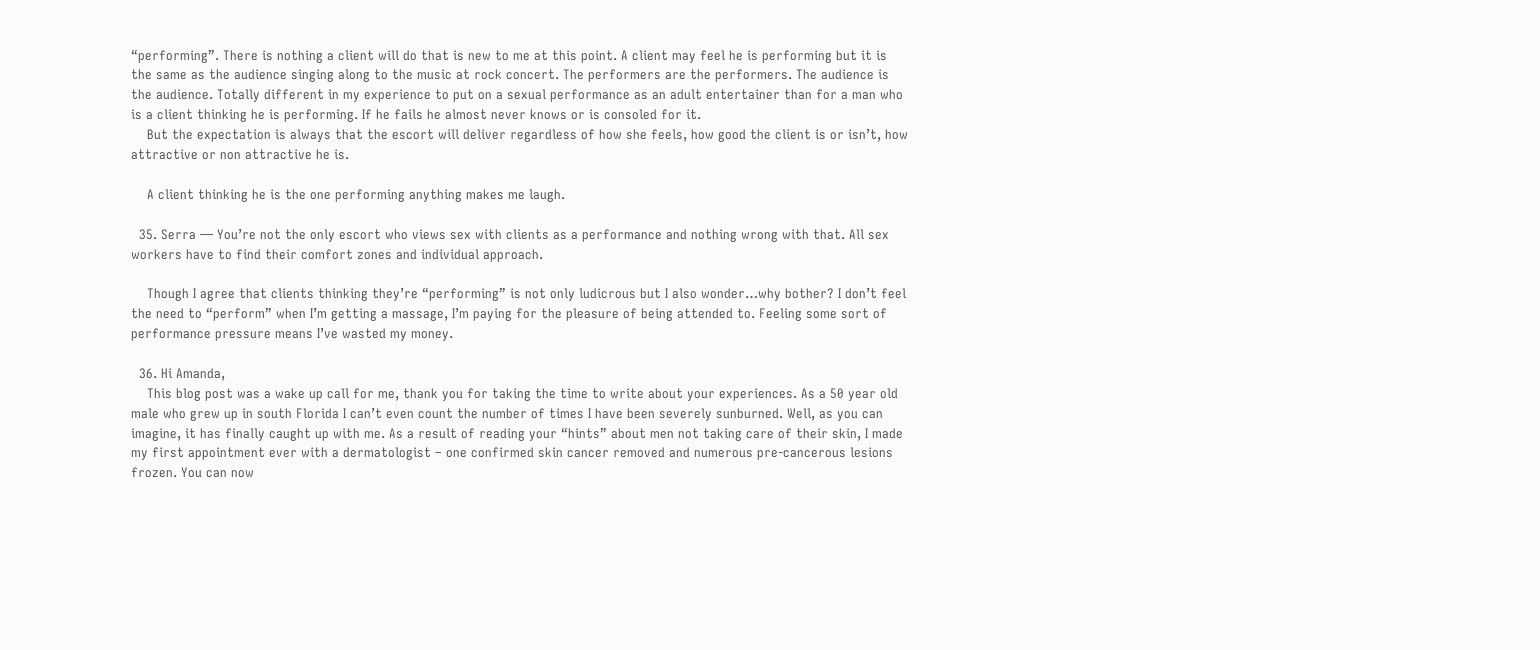“performing”. There is nothing a client will do that is new to me at this point. A client may feel he is performing but it is the same as the audience singing along to the music at rock concert. The performers are the performers. The audience is the audience. Totally different in my experience to put on a sexual performance as an adult entertainer than for a man who is a client thinking he is performing. If he fails he almost never knows or is consoled for it.
    But the expectation is always that the escort will deliver regardless of how she feels, how good the client is or isn’t, how attractive or non attractive he is.

    A client thinking he is the one performing anything makes me laugh.

  35. Serra — You’re not the only escort who views sex with clients as a performance and nothing wrong with that. All sex workers have to find their comfort zones and individual approach.

    Though I agree that clients thinking they’re “performing” is not only ludicrous but I also wonder…why bother? I don’t feel the need to “perform” when I’m getting a massage, I’m paying for the pleasure of being attended to. Feeling some sort of performance pressure means I’ve wasted my money.

  36. Hi Amanda,
    This blog post was a wake up call for me, thank you for taking the time to write about your experiences. As a 50 year old male who grew up in south Florida I can’t even count the number of times I have been severely sunburned. Well, as you can imagine, it has finally caught up with me. As a result of reading your “hints” about men not taking care of their skin, I made my first appointment ever with a dermatologist – one confirmed skin cancer removed and numerous pre-cancerous lesions frozen. You can now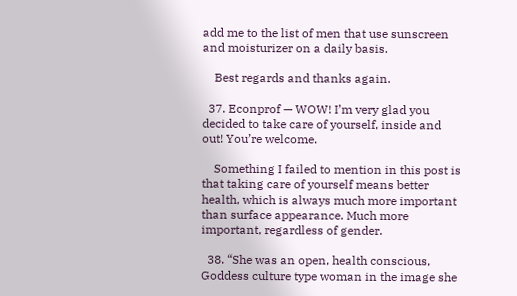add me to the list of men that use sunscreen and moisturizer on a daily basis.

    Best regards and thanks again.

  37. Econprof — WOW! I’m very glad you decided to take care of yourself, inside and out! You’re welcome.

    Something I failed to mention in this post is that taking care of yourself means better health, which is always much more important than surface appearance. Much more important, regardless of gender.

  38. “She was an open, health conscious, Goddess culture type woman in the image she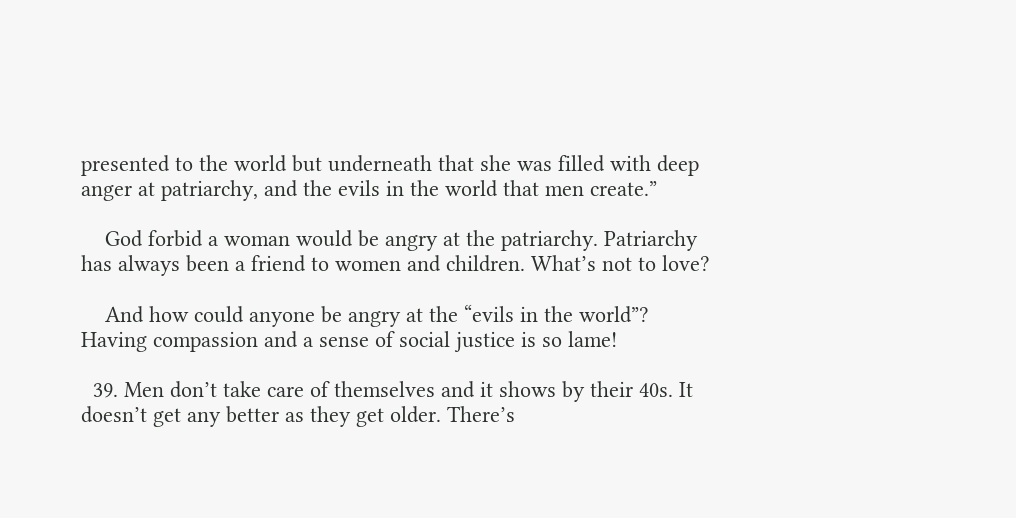presented to the world but underneath that she was filled with deep anger at patriarchy, and the evils in the world that men create.”

    God forbid a woman would be angry at the patriarchy. Patriarchy has always been a friend to women and children. What’s not to love?

    And how could anyone be angry at the “evils in the world”? Having compassion and a sense of social justice is so lame!

  39. Men don’t take care of themselves and it shows by their 40s. It doesn’t get any better as they get older. There’s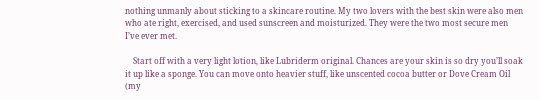nothing unmanly about sticking to a skincare routine. My two lovers with the best skin were also men who ate right, exercised, and used sunscreen and moisturized. They were the two most secure men I’ve ever met.

    Start off with a very light lotion, like Lubriderm original. Chances are your skin is so dry you’ll soak it up like a sponge. You can move onto heavier stuff, like unscented cocoa butter or Dove Cream Oil (my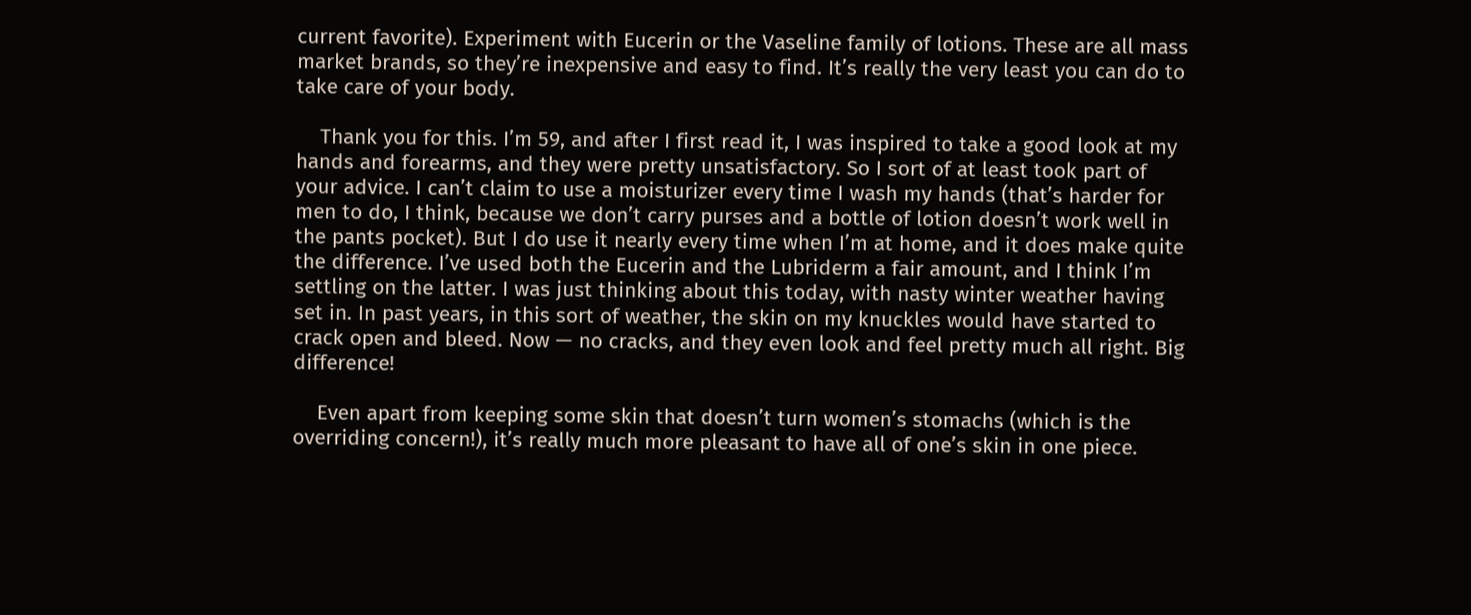current favorite). Experiment with Eucerin or the Vaseline family of lotions. These are all mass market brands, so they’re inexpensive and easy to find. It’s really the very least you can do to take care of your body.

    Thank you for this. I’m 59, and after I first read it, I was inspired to take a good look at my hands and forearms, and they were pretty unsatisfactory. So I sort of at least took part of your advice. I can’t claim to use a moisturizer every time I wash my hands (that’s harder for men to do, I think, because we don’t carry purses and a bottle of lotion doesn’t work well in the pants pocket). But I do use it nearly every time when I’m at home, and it does make quite the difference. I’ve used both the Eucerin and the Lubriderm a fair amount, and I think I’m settling on the latter. I was just thinking about this today, with nasty winter weather having set in. In past years, in this sort of weather, the skin on my knuckles would have started to crack open and bleed. Now — no cracks, and they even look and feel pretty much all right. Big difference!

    Even apart from keeping some skin that doesn’t turn women’s stomachs (which is the overriding concern!), it’s really much more pleasant to have all of one’s skin in one piece.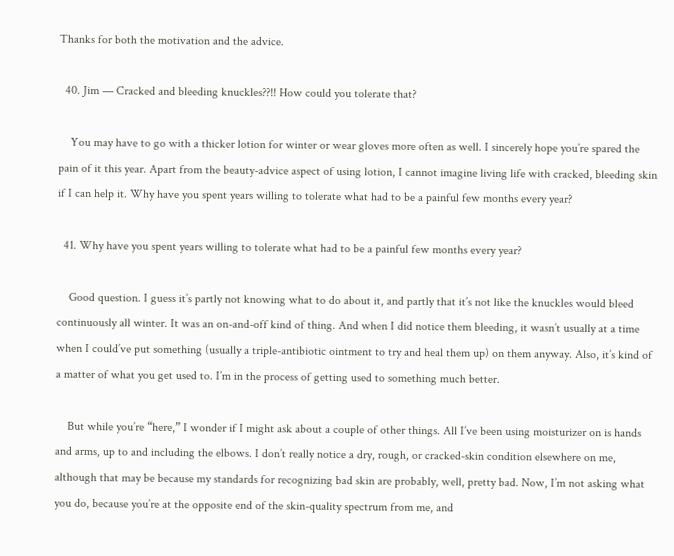Thanks for both the motivation and the advice.

  40. Jim — Cracked and bleeding knuckles??!! How could you tolerate that?

    You may have to go with a thicker lotion for winter or wear gloves more often as well. I sincerely hope you’re spared the pain of it this year. Apart from the beauty-advice aspect of using lotion, I cannot imagine living life with cracked, bleeding skin if I can help it. Why have you spent years willing to tolerate what had to be a painful few months every year?

  41. Why have you spent years willing to tolerate what had to be a painful few months every year?

    Good question. I guess it’s partly not knowing what to do about it, and partly that it’s not like the knuckles would bleed continuously all winter. It was an on-and-off kind of thing. And when I did notice them bleeding, it wasn’t usually at a time when I could’ve put something (usually a triple-antibiotic ointment to try and heal them up) on them anyway. Also, it’s kind of a matter of what you get used to. I’m in the process of getting used to something much better.

    But while you’re “here,” I wonder if I might ask about a couple of other things. All I’ve been using moisturizer on is hands and arms, up to and including the elbows. I don’t really notice a dry, rough, or cracked-skin condition elsewhere on me, although that may be because my standards for recognizing bad skin are probably, well, pretty bad. Now, I’m not asking what you do, because you’re at the opposite end of the skin-quality spectrum from me, and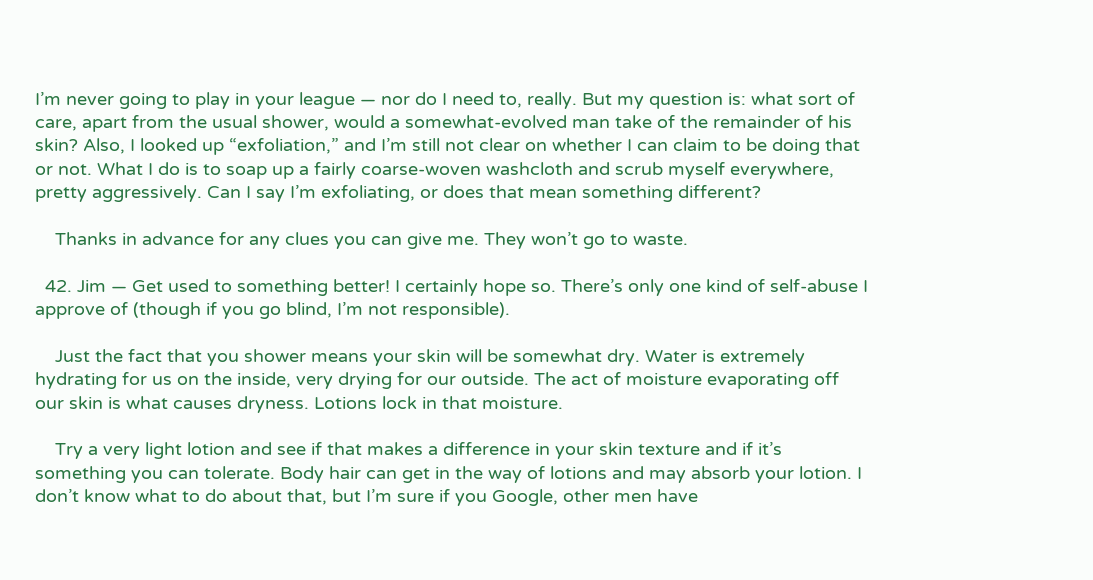I’m never going to play in your league — nor do I need to, really. But my question is: what sort of care, apart from the usual shower, would a somewhat-evolved man take of the remainder of his skin? Also, I looked up “exfoliation,” and I’m still not clear on whether I can claim to be doing that or not. What I do is to soap up a fairly coarse-woven washcloth and scrub myself everywhere, pretty aggressively. Can I say I’m exfoliating, or does that mean something different?

    Thanks in advance for any clues you can give me. They won’t go to waste.

  42. Jim — Get used to something better! I certainly hope so. There’s only one kind of self-abuse I approve of (though if you go blind, I’m not responsible).

    Just the fact that you shower means your skin will be somewhat dry. Water is extremely hydrating for us on the inside, very drying for our outside. The act of moisture evaporating off our skin is what causes dryness. Lotions lock in that moisture.

    Try a very light lotion and see if that makes a difference in your skin texture and if it’s something you can tolerate. Body hair can get in the way of lotions and may absorb your lotion. I don’t know what to do about that, but I’m sure if you Google, other men have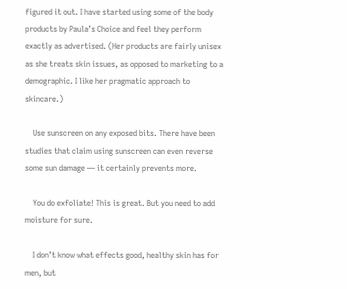figured it out. I have started using some of the body products by Paula’s Choice and feel they perform exactly as advertised. (Her products are fairly unisex as she treats skin issues, as opposed to marketing to a demographic. I like her pragmatic approach to skincare.)

    Use sunscreen on any exposed bits. There have been studies that claim using sunscreen can even reverse some sun damage — it certainly prevents more.

    You do exfoliate! This is great. But you need to add moisture for sure.

    I don’t know what effects good, healthy skin has for men, but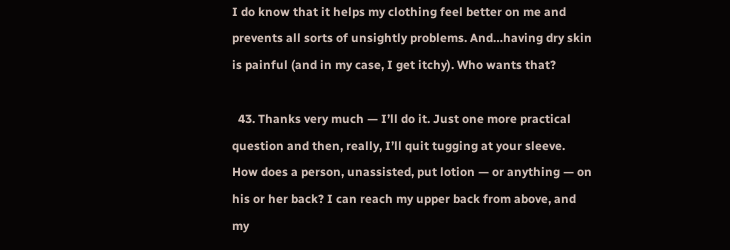I do know that it helps my clothing feel better on me and prevents all sorts of unsightly problems. And…having dry skin is painful (and in my case, I get itchy). Who wants that?

  43. Thanks very much — I’ll do it. Just one more practical question and then, really, I’ll quit tugging at your sleeve. How does a person, unassisted, put lotion — or anything — on his or her back? I can reach my upper back from above, and my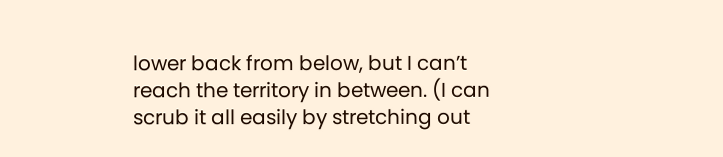lower back from below, but I can’t reach the territory in between. (I can scrub it all easily by stretching out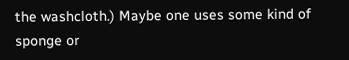the washcloth.) Maybe one uses some kind of sponge or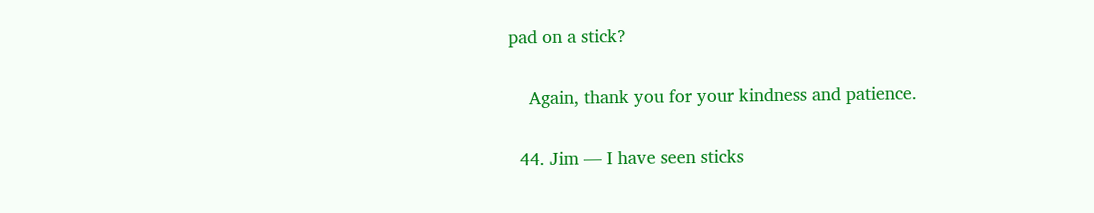pad on a stick?

    Again, thank you for your kindness and patience.

  44. Jim — I have seen sticks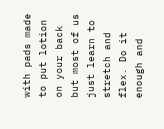with pads made to put lotion on your back but most of us just learn to stretch and flex. Do it enough and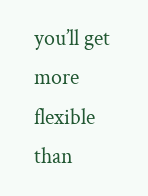you’ll get more flexible than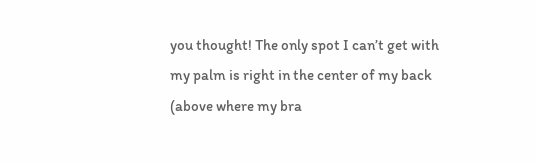you thought! The only spot I can’t get with my palm is right in the center of my back (above where my bra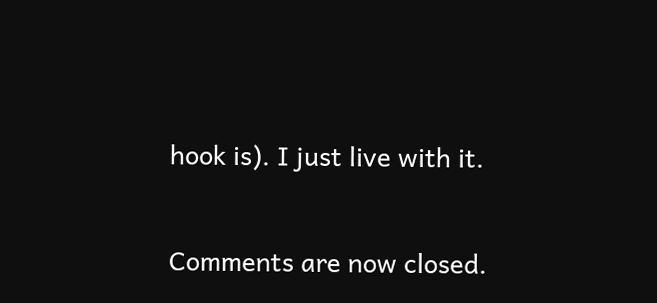hook is). I just live with it.

Comments are now closed.